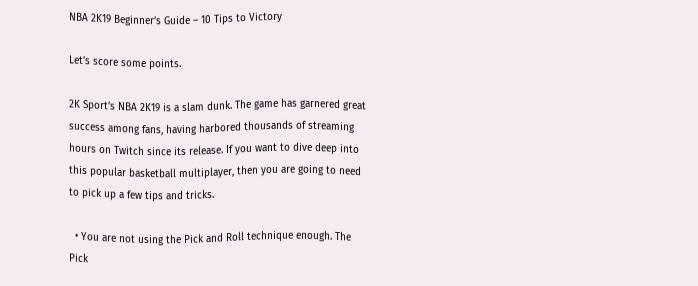NBA 2K19 Beginner’s Guide – 10 Tips to Victory

Let's score some points.

2K Sport’s NBA 2K19 is a slam dunk. The game has garnered great success among fans, having harbored thousands of streaming hours on Twitch since its release. If you want to dive deep into this popular basketball multiplayer, then you are going to need to pick up a few tips and tricks.

  • You are not using the Pick and Roll technique enough. The Pick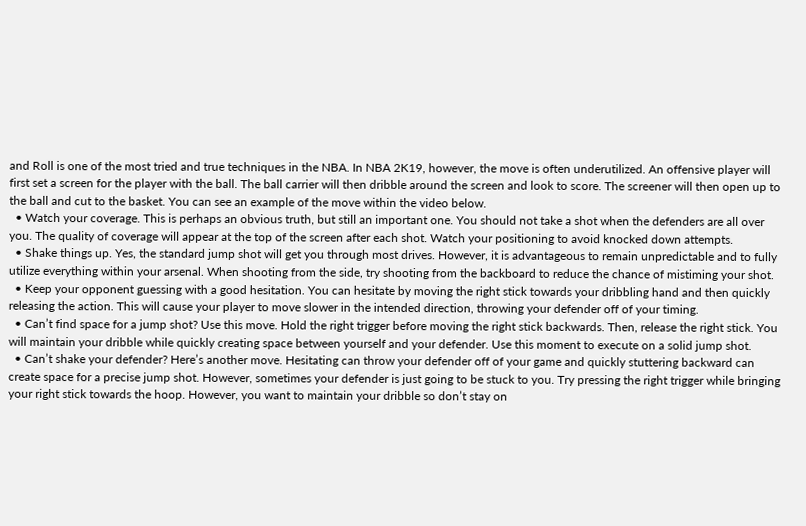and Roll is one of the most tried and true techniques in the NBA. In NBA 2K19, however, the move is often underutilized. An offensive player will first set a screen for the player with the ball. The ball carrier will then dribble around the screen and look to score. The screener will then open up to the ball and cut to the basket. You can see an example of the move within the video below.
  • Watch your coverage. This is perhaps an obvious truth, but still an important one. You should not take a shot when the defenders are all over you. The quality of coverage will appear at the top of the screen after each shot. Watch your positioning to avoid knocked down attempts.
  • Shake things up. Yes, the standard jump shot will get you through most drives. However, it is advantageous to remain unpredictable and to fully utilize everything within your arsenal. When shooting from the side, try shooting from the backboard to reduce the chance of mistiming your shot.
  • Keep your opponent guessing with a good hesitation. You can hesitate by moving the right stick towards your dribbling hand and then quickly releasing the action. This will cause your player to move slower in the intended direction, throwing your defender off of your timing.
  • Can’t find space for a jump shot? Use this move. Hold the right trigger before moving the right stick backwards. Then, release the right stick. You will maintain your dribble while quickly creating space between yourself and your defender. Use this moment to execute on a solid jump shot.
  • Can’t shake your defender? Here’s another move. Hesitating can throw your defender off of your game and quickly stuttering backward can create space for a precise jump shot. However, sometimes your defender is just going to be stuck to you. Try pressing the right trigger while bringing your right stick towards the hoop. However, you want to maintain your dribble so don’t stay on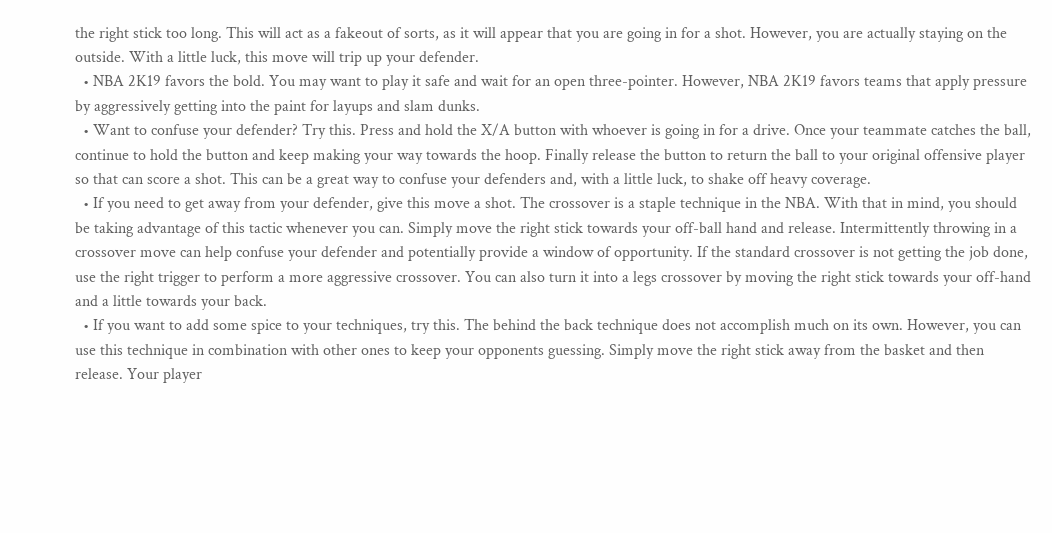the right stick too long. This will act as a fakeout of sorts, as it will appear that you are going in for a shot. However, you are actually staying on the outside. With a little luck, this move will trip up your defender.
  • NBA 2K19 favors the bold. You may want to play it safe and wait for an open three-pointer. However, NBA 2K19 favors teams that apply pressure by aggressively getting into the paint for layups and slam dunks.
  • Want to confuse your defender? Try this. Press and hold the X/A button with whoever is going in for a drive. Once your teammate catches the ball, continue to hold the button and keep making your way towards the hoop. Finally release the button to return the ball to your original offensive player so that can score a shot. This can be a great way to confuse your defenders and, with a little luck, to shake off heavy coverage.
  • If you need to get away from your defender, give this move a shot. The crossover is a staple technique in the NBA. With that in mind, you should be taking advantage of this tactic whenever you can. Simply move the right stick towards your off-ball hand and release. Intermittently throwing in a crossover move can help confuse your defender and potentially provide a window of opportunity. If the standard crossover is not getting the job done, use the right trigger to perform a more aggressive crossover. You can also turn it into a legs crossover by moving the right stick towards your off-hand and a little towards your back.
  • If you want to add some spice to your techniques, try this. The behind the back technique does not accomplish much on its own. However, you can use this technique in combination with other ones to keep your opponents guessing. Simply move the right stick away from the basket and then release. Your player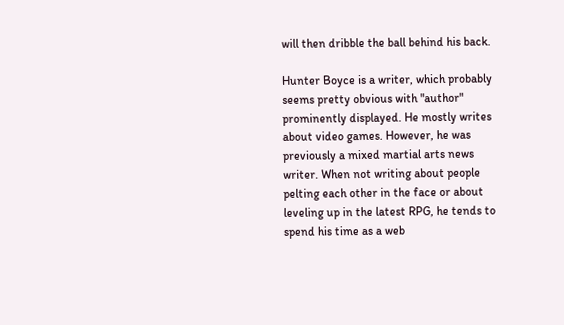will then dribble the ball behind his back.

Hunter Boyce is a writer, which probably seems pretty obvious with "author" prominently displayed. He mostly writes about video games. However, he was previously a mixed martial arts news writer. When not writing about people pelting each other in the face or about leveling up in the latest RPG, he tends to spend his time as a web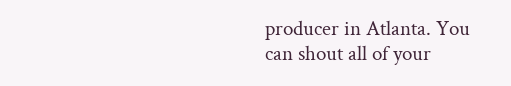producer in Atlanta. You can shout all of your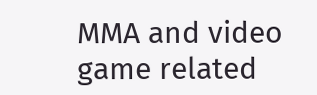MMA and video game related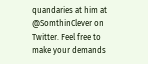quandaries at him at @SomthinClever on Twitter. Feel free to make your demands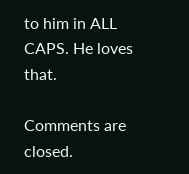to him in ALL CAPS. He loves that.

Comments are closed.